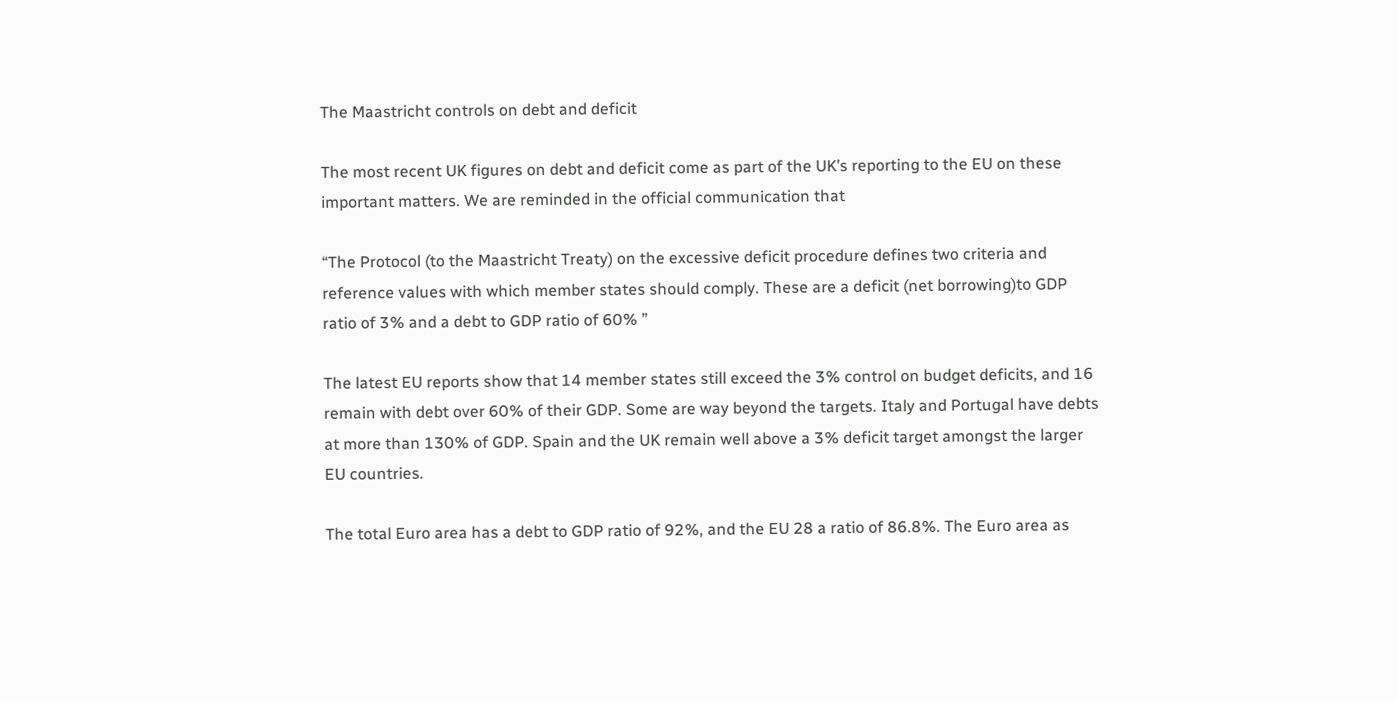The Maastricht controls on debt and deficit

The most recent UK figures on debt and deficit come as part of the UK’s reporting to the EU on these important matters. We are reminded in the official communication that

“The Protocol (to the Maastricht Treaty) on the excessive deficit procedure defines two criteria and reference values with which member states should comply. These are a deficit (net borrowing)to GDP ratio of 3% and a debt to GDP ratio of 60% ”

The latest EU reports show that 14 member states still exceed the 3% control on budget deficits, and 16 remain with debt over 60% of their GDP. Some are way beyond the targets. Italy and Portugal have debts at more than 130% of GDP. Spain and the UK remain well above a 3% deficit target amongst the larger EU countries.

The total Euro area has a debt to GDP ratio of 92%, and the EU 28 a ratio of 86.8%. The Euro area as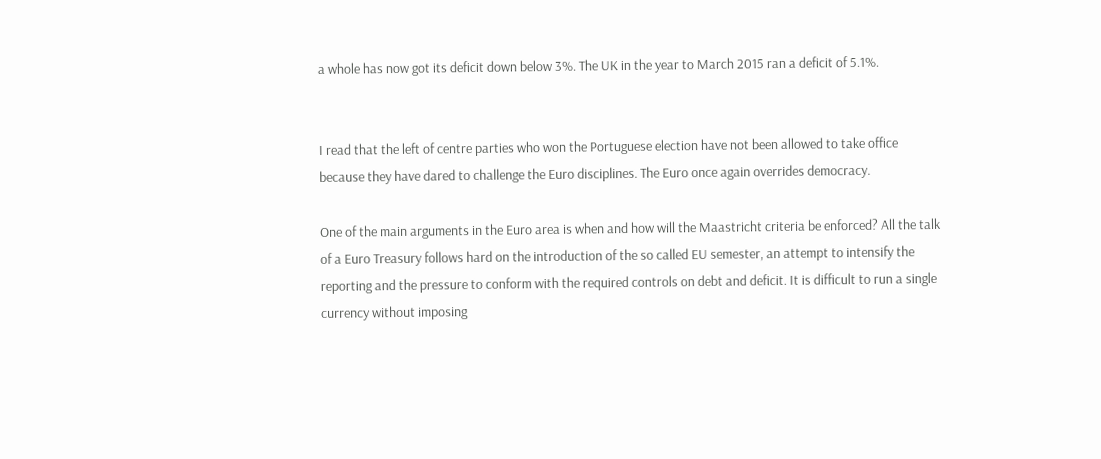a whole has now got its deficit down below 3%. The UK in the year to March 2015 ran a deficit of 5.1%.


I read that the left of centre parties who won the Portuguese election have not been allowed to take office because they have dared to challenge the Euro disciplines. The Euro once again overrides democracy.

One of the main arguments in the Euro area is when and how will the Maastricht criteria be enforced? All the talk of a Euro Treasury follows hard on the introduction of the so called EU semester, an attempt to intensify the reporting and the pressure to conform with the required controls on debt and deficit. It is difficult to run a single currency without imposing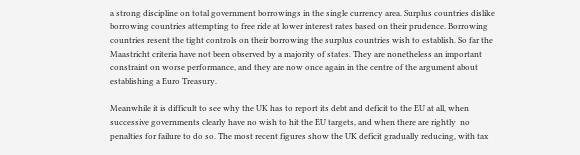a strong discipline on total government borrowings in the single currency area. Surplus countries dislike borrowing countries attempting to free ride at lower interest rates based on their prudence. Borrowing countries resent the tight controls on their borrowing the surplus countries wish to establish. So far the Maastricht criteria have not been observed by a majority of states. They are nonetheless an important constraint on worse performance, and they are now once again in the centre of the argument about establishing a Euro Treasury.

Meanwhile it is difficult to see why the UK has to report its debt and deficit to the EU at all, when successive governments clearly have no wish to hit the EU targets, and when there are rightly  no penalties for failure to do so. The most recent figures show the UK deficit gradually reducing, with tax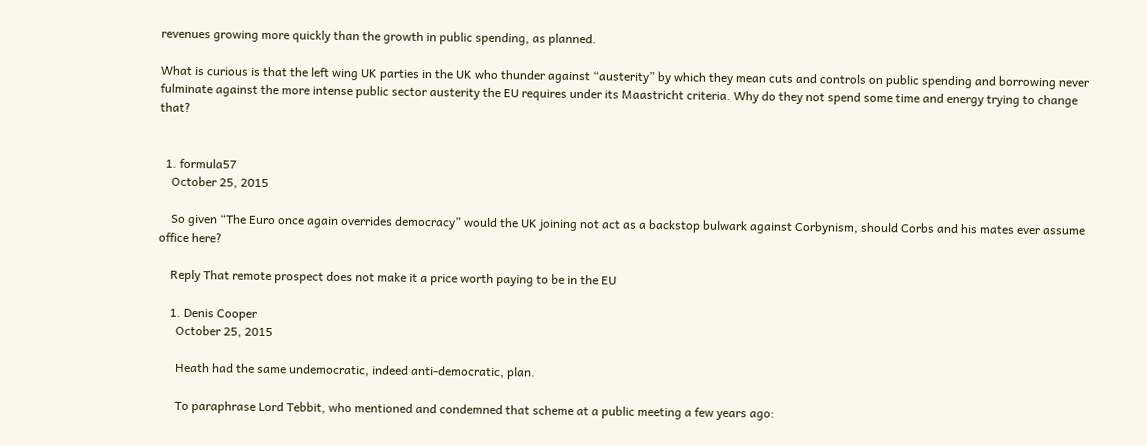revenues growing more quickly than the growth in public spending, as planned.

What is curious is that the left wing UK parties in the UK who thunder against “austerity” by which they mean cuts and controls on public spending and borrowing never fulminate against the more intense public sector austerity the EU requires under its Maastricht criteria. Why do they not spend some time and energy trying to change that?


  1. formula57
    October 25, 2015

    So given “The Euro once again overrides democracy” would the UK joining not act as a backstop bulwark against Corbynism, should Corbs and his mates ever assume office here?

    Reply That remote prospect does not make it a price worth paying to be in the EU

    1. Denis Cooper
      October 25, 2015

      Heath had the same undemocratic, indeed anti-democratic, plan.

      To paraphrase Lord Tebbit, who mentioned and condemned that scheme at a public meeting a few years ago: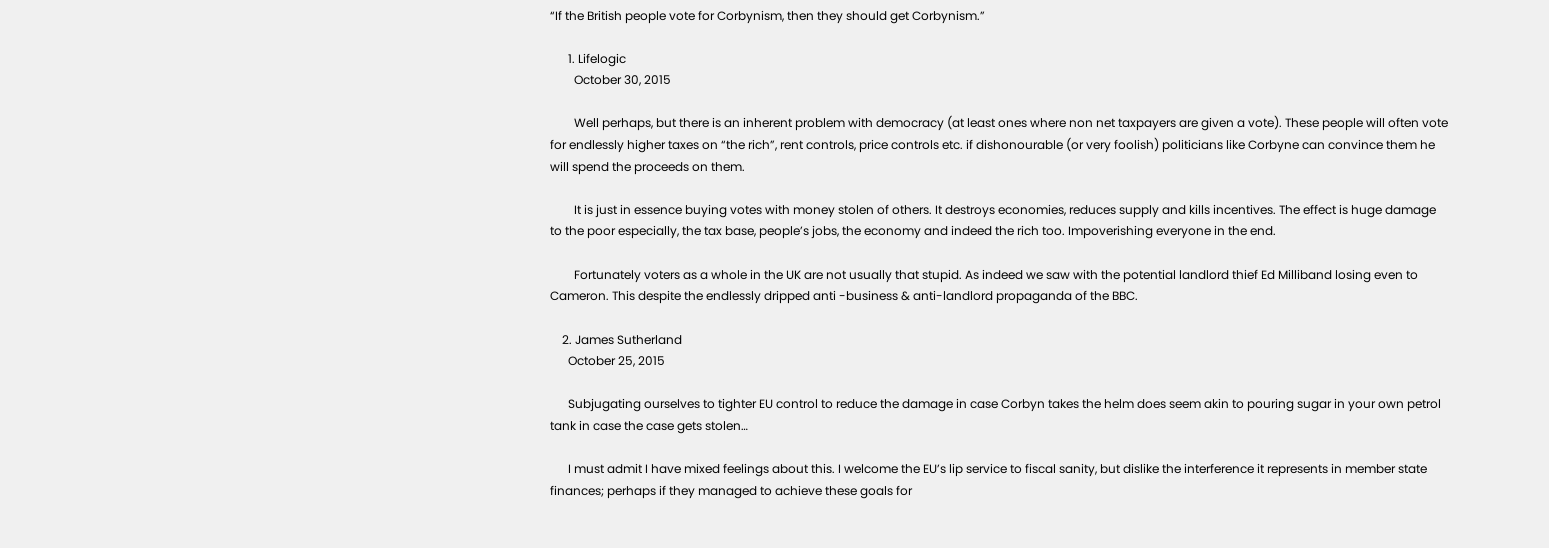“If the British people vote for Corbynism, then they should get Corbynism.”

      1. Lifelogic
        October 30, 2015

        Well perhaps, but there is an inherent problem with democracy (at least ones where non net taxpayers are given a vote). These people will often vote for endlessly higher taxes on “the rich”, rent controls, price controls etc. if dishonourable (or very foolish) politicians like Corbyne can convince them he will spend the proceeds on them.

        It is just in essence buying votes with money stolen of others. It destroys economies, reduces supply and kills incentives. The effect is huge damage to the poor especially, the tax base, people’s jobs, the economy and indeed the rich too. Impoverishing everyone in the end.

        Fortunately voters as a whole in the UK are not usually that stupid. As indeed we saw with the potential landlord thief Ed Milliband losing even to Cameron. This despite the endlessly dripped anti -business & anti-landlord propaganda of the BBC.

    2. James Sutherland
      October 25, 2015

      Subjugating ourselves to tighter EU control to reduce the damage in case Corbyn takes the helm does seem akin to pouring sugar in your own petrol tank in case the case gets stolen…

      I must admit I have mixed feelings about this. I welcome the EU’s lip service to fiscal sanity, but dislike the interference it represents in member state finances; perhaps if they managed to achieve these goals for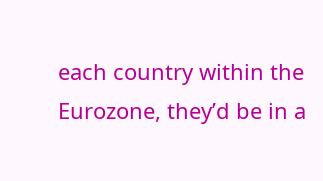each country within the Eurozone, they’d be in a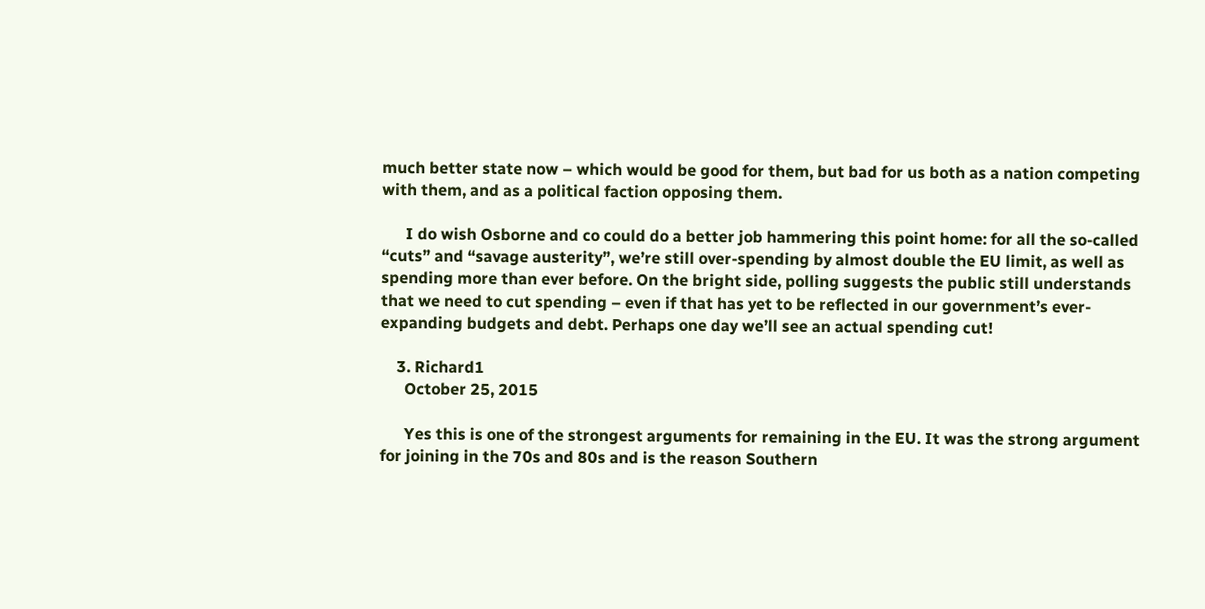much better state now – which would be good for them, but bad for us both as a nation competing with them, and as a political faction opposing them.

      I do wish Osborne and co could do a better job hammering this point home: for all the so-called “cuts” and “savage austerity”, we’re still over-spending by almost double the EU limit, as well as spending more than ever before. On the bright side, polling suggests the public still understands that we need to cut spending – even if that has yet to be reflected in our government’s ever-expanding budgets and debt. Perhaps one day we’ll see an actual spending cut!

    3. Richard1
      October 25, 2015

      Yes this is one of the strongest arguments for remaining in the EU. It was the strong argument for joining in the 70s and 80s and is the reason Southern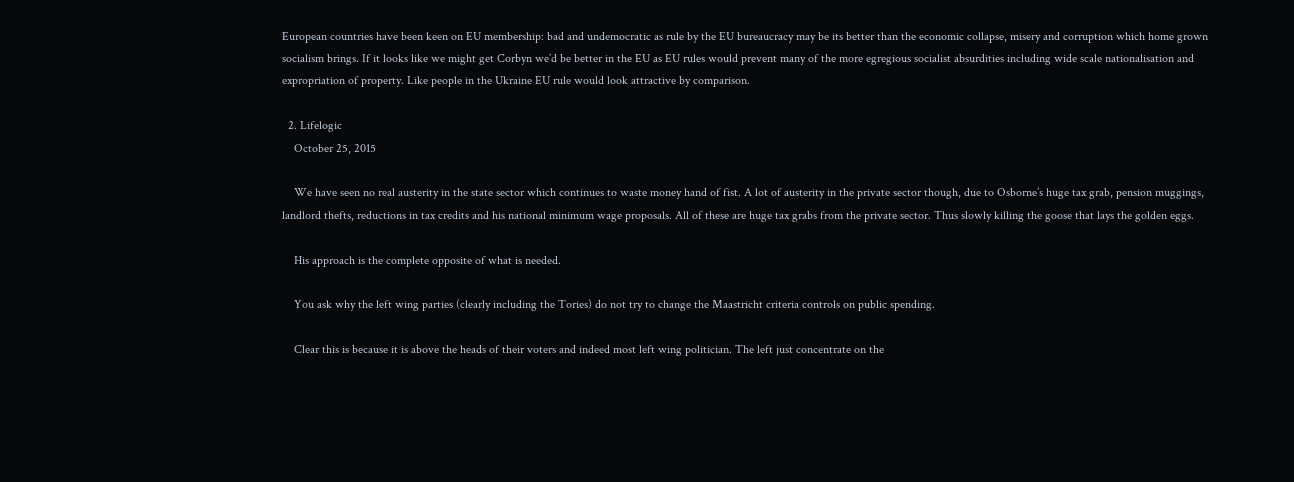European countries have been keen on EU membership: bad and undemocratic as rule by the EU bureaucracy may be its better than the economic collapse, misery and corruption which home grown socialism brings. If it looks like we might get Corbyn we’d be better in the EU as EU rules would prevent many of the more egregious socialist absurdities including wide scale nationalisation and expropriation of property. Like people in the Ukraine EU rule would look attractive by comparison.

  2. Lifelogic
    October 25, 2015

    We have seen no real austerity in the state sector which continues to waste money hand of fist. A lot of austerity in the private sector though, due to Osborne’s huge tax grab, pension muggings, landlord thefts, reductions in tax credits and his national minimum wage proposals. All of these are huge tax grabs from the private sector. Thus slowly killing the goose that lays the golden eggs.

    His approach is the complete opposite of what is needed.

    You ask why the left wing parties (clearly including the Tories) do not try to change the Maastricht criteria controls on public spending.

    Clear this is because it is above the heads of their voters and indeed most left wing politician. The left just concentrate on the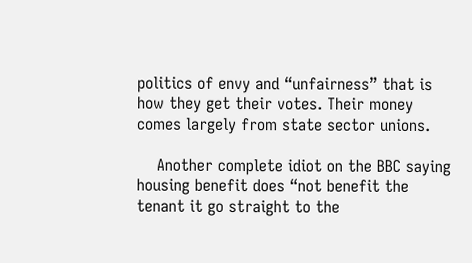politics of envy and “unfairness” that is how they get their votes. Their money comes largely from state sector unions.

    Another complete idiot on the BBC saying housing benefit does “not benefit the tenant it go straight to the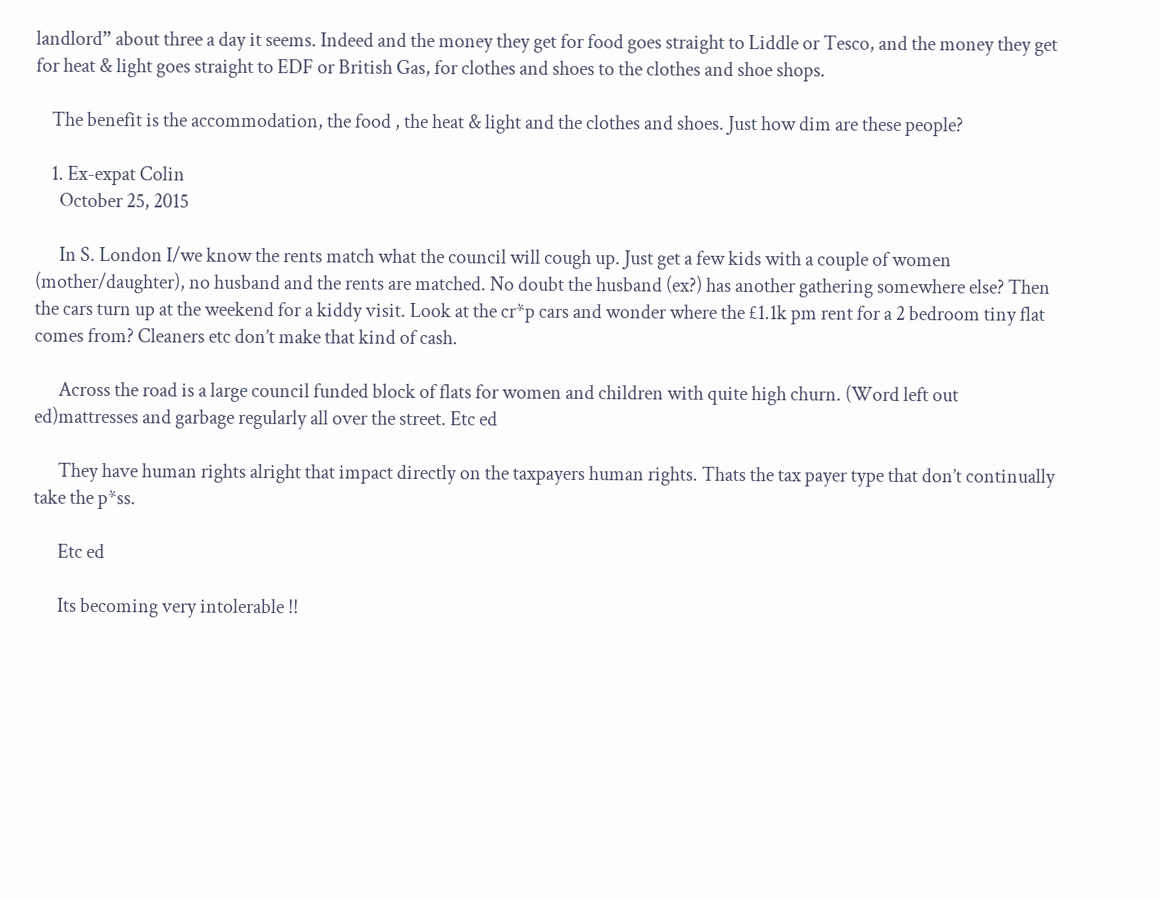landlord” about three a day it seems. Indeed and the money they get for food goes straight to Liddle or Tesco, and the money they get for heat & light goes straight to EDF or British Gas, for clothes and shoes to the clothes and shoe shops.

    The benefit is the accommodation, the food , the heat & light and the clothes and shoes. Just how dim are these people?

    1. Ex-expat Colin
      October 25, 2015

      In S. London I/we know the rents match what the council will cough up. Just get a few kids with a couple of women (mother/daughter), no husband and the rents are matched. No doubt the husband (ex?) has another gathering somewhere else? Then the cars turn up at the weekend for a kiddy visit. Look at the cr*p cars and wonder where the £1.1k pm rent for a 2 bedroom tiny flat comes from? Cleaners etc don’t make that kind of cash.

      Across the road is a large council funded block of flats for women and children with quite high churn. (Word left out ed)mattresses and garbage regularly all over the street. Etc ed

      They have human rights alright that impact directly on the taxpayers human rights. Thats the tax payer type that don’t continually take the p*ss.

      Etc ed

      Its becoming very intolerable !!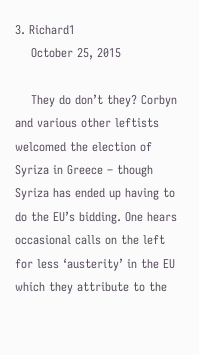3. Richard1
    October 25, 2015

    They do don’t they? Corbyn and various other leftists welcomed the election of Syriza in Greece – though Syriza has ended up having to do the EU’s bidding. One hears occasional calls on the left for less ‘austerity’ in the EU which they attribute to the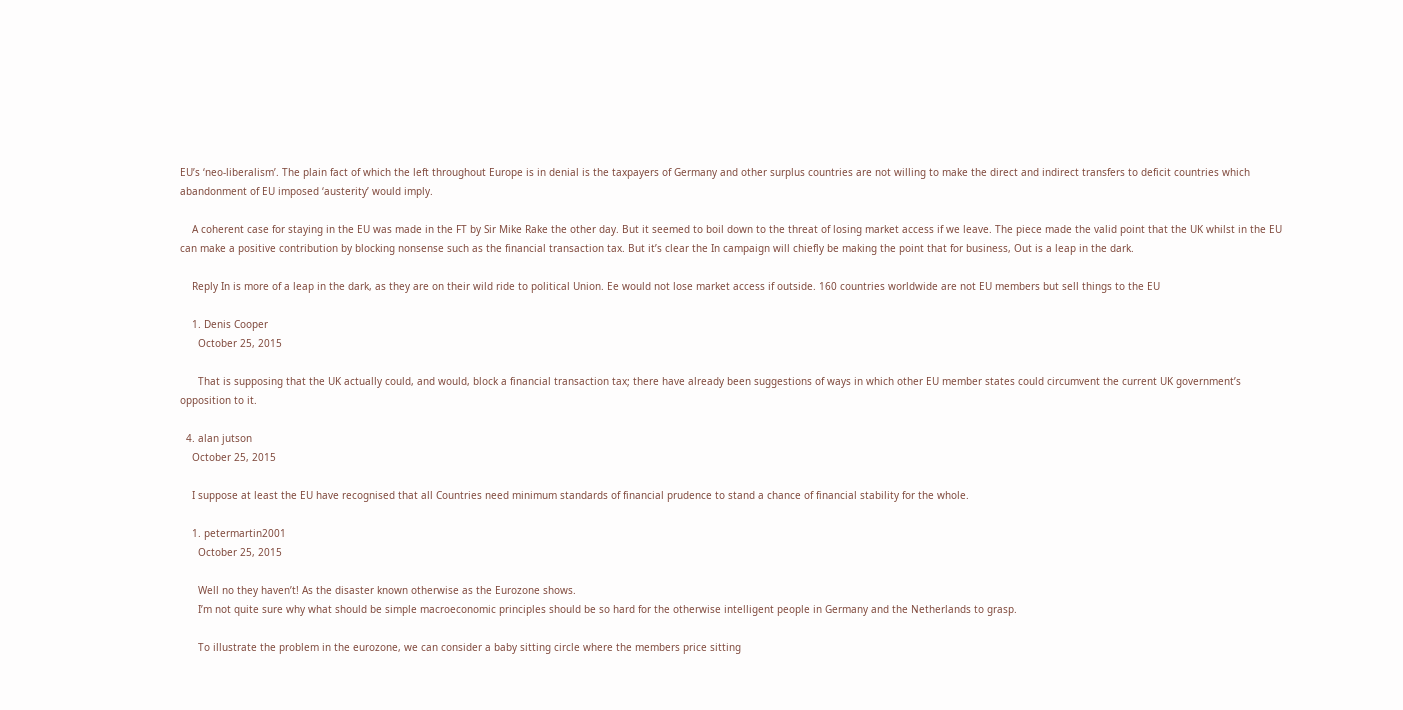EU’s ‘neo-liberalism’. The plain fact of which the left throughout Europe is in denial is the taxpayers of Germany and other surplus countries are not willing to make the direct and indirect transfers to deficit countries which abandonment of EU imposed ‘austerity’ would imply.

    A coherent case for staying in the EU was made in the FT by Sir Mike Rake the other day. But it seemed to boil down to the threat of losing market access if we leave. The piece made the valid point that the UK whilst in the EU can make a positive contribution by blocking nonsense such as the financial transaction tax. But it’s clear the In campaign will chiefly be making the point that for business, Out is a leap in the dark.

    Reply In is more of a leap in the dark, as they are on their wild ride to political Union. Ee would not lose market access if outside. 160 countries worldwide are not EU members but sell things to the EU

    1. Denis Cooper
      October 25, 2015

      That is supposing that the UK actually could, and would, block a financial transaction tax; there have already been suggestions of ways in which other EU member states could circumvent the current UK government’s opposition to it.

  4. alan jutson
    October 25, 2015

    I suppose at least the EU have recognised that all Countries need minimum standards of financial prudence to stand a chance of financial stability for the whole.

    1. petermartin2001
      October 25, 2015

      Well no they haven’t! As the disaster known otherwise as the Eurozone shows.
      I’m not quite sure why what should be simple macroeconomic principles should be so hard for the otherwise intelligent people in Germany and the Netherlands to grasp.

      To illustrate the problem in the eurozone, we can consider a baby sitting circle where the members price sitting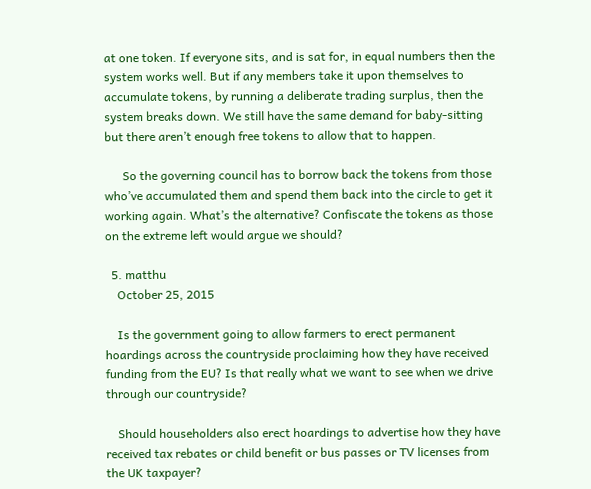at one token. If everyone sits, and is sat for, in equal numbers then the system works well. But if any members take it upon themselves to accumulate tokens, by running a deliberate trading surplus, then the system breaks down. We still have the same demand for baby-sitting but there aren’t enough free tokens to allow that to happen.

      So the governing council has to borrow back the tokens from those who’ve accumulated them and spend them back into the circle to get it working again. What’s the alternative? Confiscate the tokens as those on the extreme left would argue we should?

  5. matthu
    October 25, 2015

    Is the government going to allow farmers to erect permanent hoardings across the countryside proclaiming how they have received funding from the EU? Is that really what we want to see when we drive through our countryside?

    Should householders also erect hoardings to advertise how they have received tax rebates or child benefit or bus passes or TV licenses from the UK taxpayer?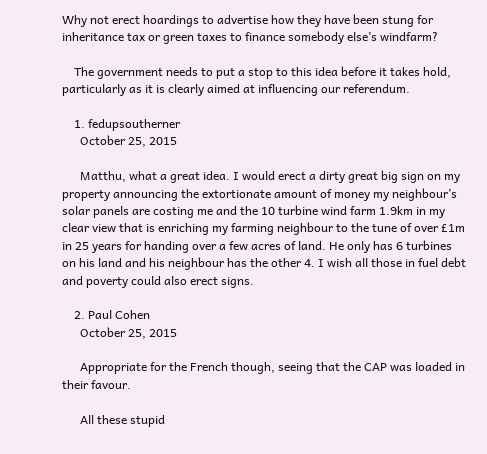Why not erect hoardings to advertise how they have been stung for inheritance tax or green taxes to finance somebody else’s windfarm?

    The government needs to put a stop to this idea before it takes hold, particularly as it is clearly aimed at influencing our referendum.

    1. fedupsoutherner
      October 25, 2015

      Matthu, what a great idea. I would erect a dirty great big sign on my property announcing the extortionate amount of money my neighbour’s solar panels are costing me and the 10 turbine wind farm 1.9km in my clear view that is enriching my farming neighbour to the tune of over £1m in 25 years for handing over a few acres of land. He only has 6 turbines on his land and his neighbour has the other 4. I wish all those in fuel debt and poverty could also erect signs.

    2. Paul Cohen
      October 25, 2015

      Appropriate for the French though, seeing that the CAP was loaded in their favour.

      All these stupid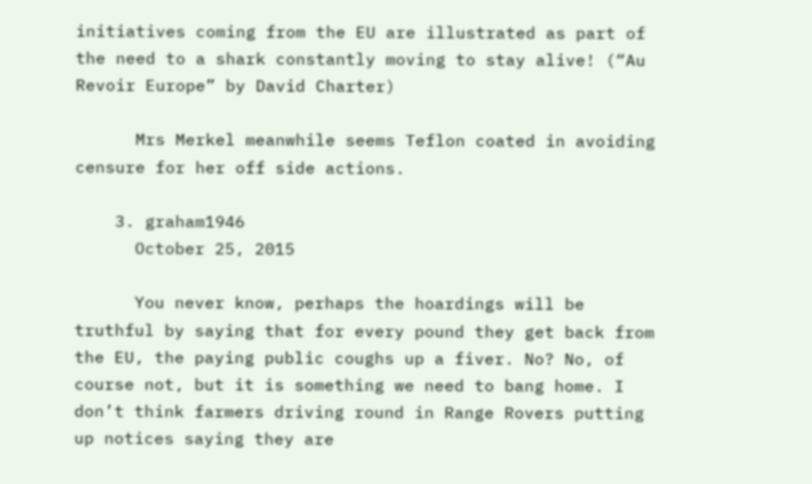initiatives coming from the EU are illustrated as part of the need to a shark constantly moving to stay alive! (“Au Revoir Europe” by David Charter)

      Mrs Merkel meanwhile seems Teflon coated in avoiding censure for her off side actions.

    3. graham1946
      October 25, 2015

      You never know, perhaps the hoardings will be truthful by saying that for every pound they get back from the EU, the paying public coughs up a fiver. No? No, of course not, but it is something we need to bang home. I don’t think farmers driving round in Range Rovers putting up notices saying they are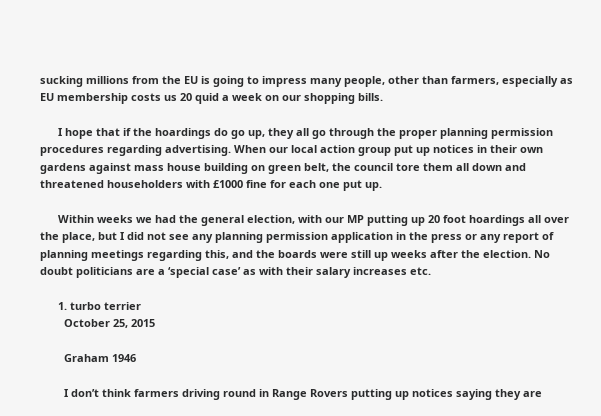sucking millions from the EU is going to impress many people, other than farmers, especially as EU membership costs us 20 quid a week on our shopping bills.

      I hope that if the hoardings do go up, they all go through the proper planning permission procedures regarding advertising. When our local action group put up notices in their own gardens against mass house building on green belt, the council tore them all down and threatened householders with £1000 fine for each one put up.

      Within weeks we had the general election, with our MP putting up 20 foot hoardings all over the place, but I did not see any planning permission application in the press or any report of planning meetings regarding this, and the boards were still up weeks after the election. No doubt politicians are a ‘special case’ as with their salary increases etc.

      1. turbo terrier
        October 25, 2015

        Graham 1946

        I don’t think farmers driving round in Range Rovers putting up notices saying they are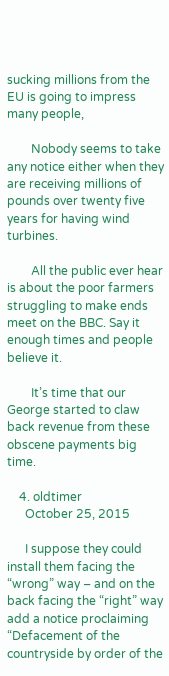sucking millions from the EU is going to impress many people,

        Nobody seems to take any notice either when they are receiving millions of pounds over twenty five years for having wind turbines.

        All the public ever hear is about the poor farmers struggling to make ends meet on the BBC. Say it enough times and people believe it.

        It’s time that our George started to claw back revenue from these obscene payments big time.

    4. oldtimer
      October 25, 2015

      I suppose they could install them facing the “wrong” way – and on the back facing the “right” way add a notice proclaiming “Defacement of the countryside by order of the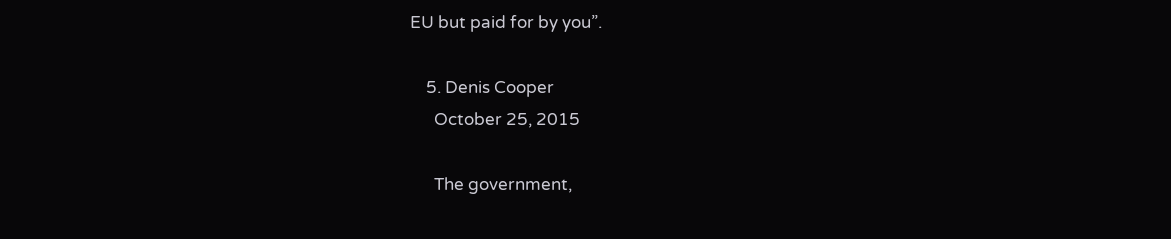EU but paid for by you”.

    5. Denis Cooper
      October 25, 2015

      The government,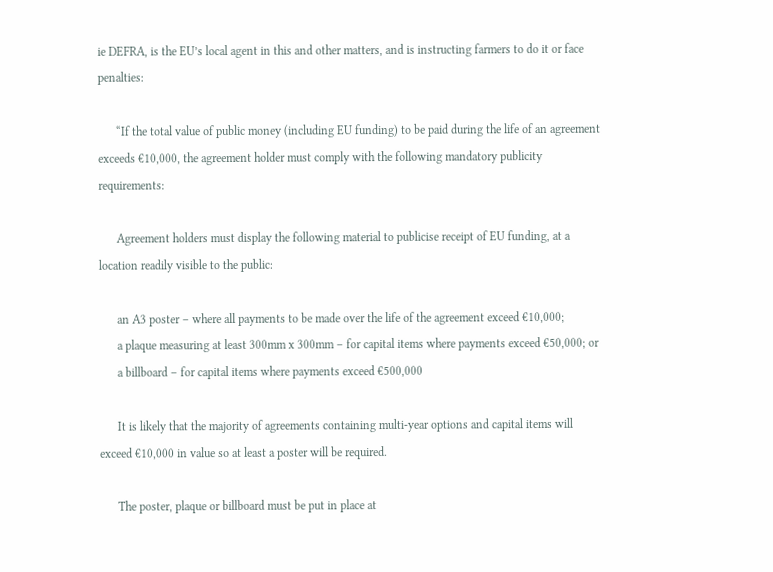ie DEFRA, is the EU’s local agent in this and other matters, and is instructing farmers to do it or face penalties:

      “If the total value of public money (including EU funding) to be paid during the life of an agreement exceeds €10,000, the agreement holder must comply with the following mandatory publicity requirements:

      Agreement holders must display the following material to publicise receipt of EU funding, at a location readily visible to the public:

      an A3 poster – where all payments to be made over the life of the agreement exceed €10,000;
      a plaque measuring at least 300mm x 300mm – for capital items where payments exceed €50,000; or
      a billboard – for capital items where payments exceed €500,000

      It is likely that the majority of agreements containing multi-year options and capital items will exceed €10,000 in value so at least a poster will be required.

      The poster, plaque or billboard must be put in place at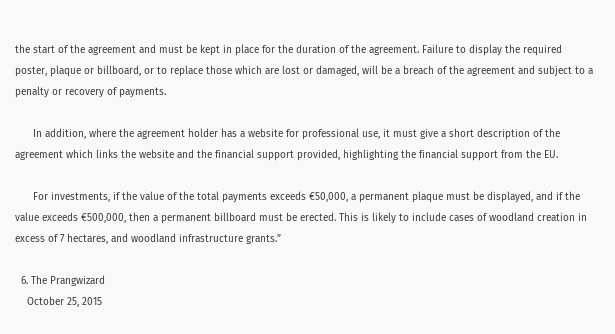the start of the agreement and must be kept in place for the duration of the agreement. Failure to display the required poster, plaque or billboard, or to replace those which are lost or damaged, will be a breach of the agreement and subject to a penalty or recovery of payments.

      In addition, where the agreement holder has a website for professional use, it must give a short description of the agreement which links the website and the financial support provided, highlighting the financial support from the EU.

      For investments, if the value of the total payments exceeds €50,000, a permanent plaque must be displayed, and if the value exceeds €500,000, then a permanent billboard must be erected. This is likely to include cases of woodland creation in excess of 7 hectares, and woodland infrastructure grants.”

  6. The Prangwizard
    October 25, 2015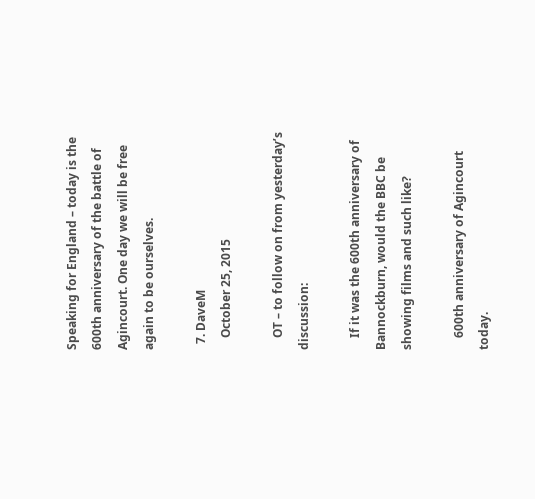Speaking for England – today is the 600th anniversary of the battle of Agincourt. One day we will be free again to be ourselves.

  7. DaveM
    October 25, 2015

    OT – to follow on from yesterday’s discussion:

    If it was the 600th anniversary of Bannockburn, would the BBC be showing films and such like?

    600th anniversary of Agincourt today.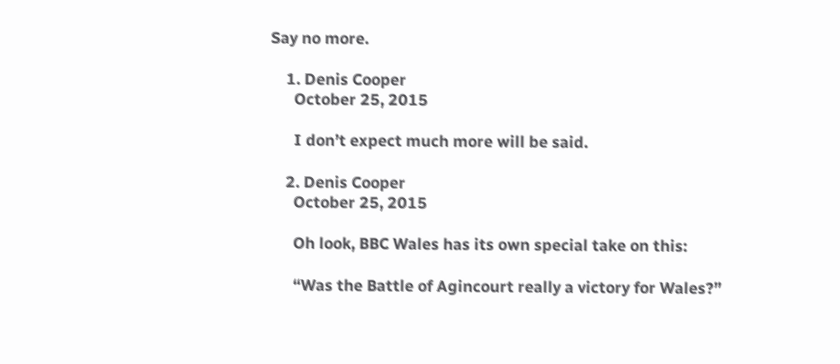Say no more.

    1. Denis Cooper
      October 25, 2015

      I don’t expect much more will be said.

    2. Denis Cooper
      October 25, 2015

      Oh look, BBC Wales has its own special take on this:

      “Was the Battle of Agincourt really a victory for Wales?”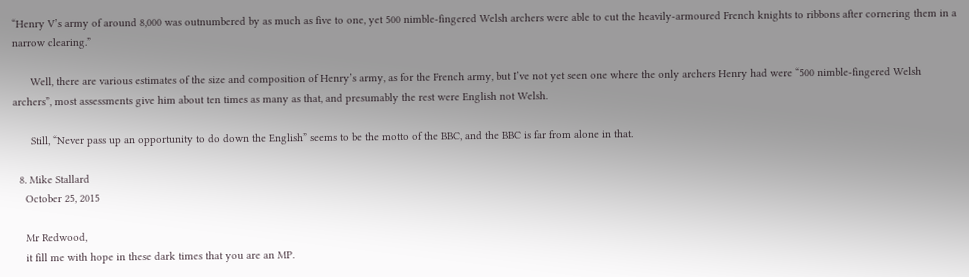“Henry V’s army of around 8,000 was outnumbered by as much as five to one, yet 500 nimble-fingered Welsh archers were able to cut the heavily-armoured French knights to ribbons after cornering them in a narrow clearing.”

      Well, there are various estimates of the size and composition of Henry’s army, as for the French army, but I’ve not yet seen one where the only archers Henry had were “500 nimble-fingered Welsh archers”, most assessments give him about ten times as many as that, and presumably the rest were English not Welsh.

      Still, “Never pass up an opportunity to do down the English” seems to be the motto of the BBC, and the BBC is far from alone in that.

  8. Mike Stallard
    October 25, 2015

    Mr Redwood,
    it fill me with hope in these dark times that you are an MP.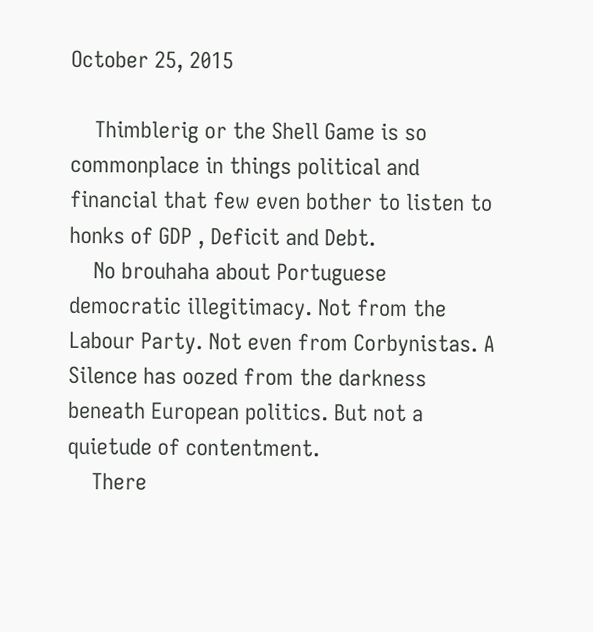October 25, 2015

    Thimblerig or the Shell Game is so commonplace in things political and financial that few even bother to listen to honks of GDP , Deficit and Debt.
    No brouhaha about Portuguese democratic illegitimacy. Not from the Labour Party. Not even from Corbynistas. A Silence has oozed from the darkness beneath European politics. But not a quietude of contentment.
    There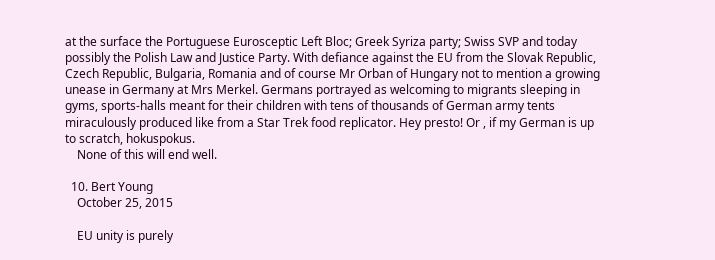at the surface the Portuguese Eurosceptic Left Bloc; Greek Syriza party; Swiss SVP and today possibly the Polish Law and Justice Party. With defiance against the EU from the Slovak Republic, Czech Republic, Bulgaria, Romania and of course Mr Orban of Hungary not to mention a growing unease in Germany at Mrs Merkel. Germans portrayed as welcoming to migrants sleeping in gyms, sports-halls meant for their children with tens of thousands of German army tents miraculously produced like from a Star Trek food replicator. Hey presto! Or , if my German is up to scratch, hokuspokus.
    None of this will end well.

  10. Bert Young
    October 25, 2015

    EU unity is purely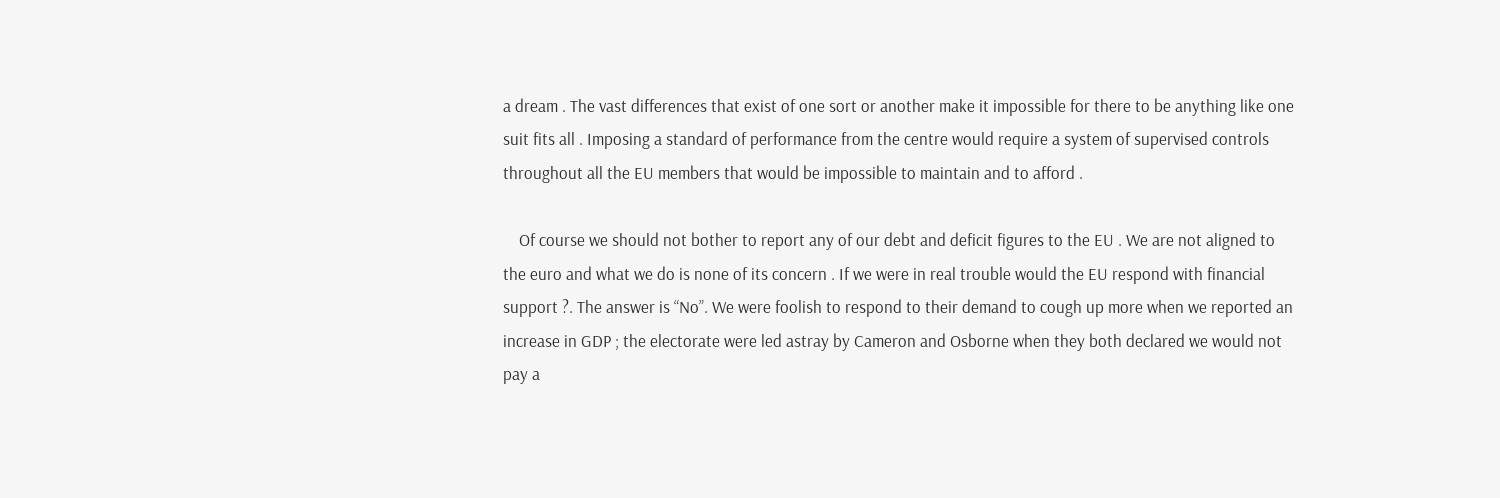a dream . The vast differences that exist of one sort or another make it impossible for there to be anything like one suit fits all . Imposing a standard of performance from the centre would require a system of supervised controls throughout all the EU members that would be impossible to maintain and to afford .

    Of course we should not bother to report any of our debt and deficit figures to the EU . We are not aligned to the euro and what we do is none of its concern . If we were in real trouble would the EU respond with financial support ?. The answer is “No”. We were foolish to respond to their demand to cough up more when we reported an increase in GDP ; the electorate were led astray by Cameron and Osborne when they both declared we would not pay a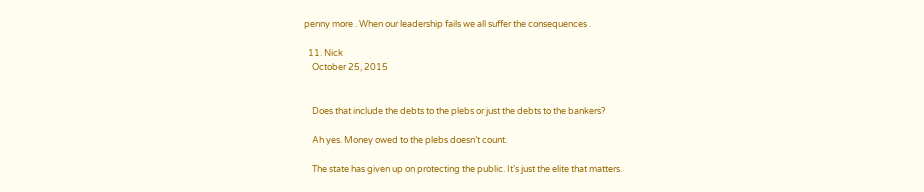penny more . When our leadership fails we all suffer the consequences .

  11. Nick
    October 25, 2015


    Does that include the debts to the plebs or just the debts to the bankers?

    Ah yes. Money owed to the plebs doesn’t count.

    The state has given up on protecting the public. It’s just the elite that matters.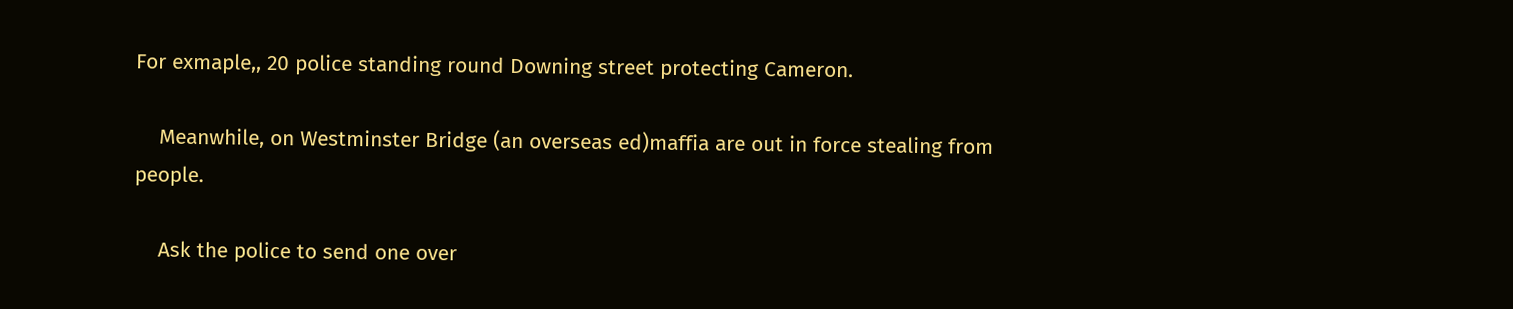For exmaple,, 20 police standing round Downing street protecting Cameron.

    Meanwhile, on Westminster Bridge (an overseas ed)maffia are out in force stealing from people.

    Ask the police to send one over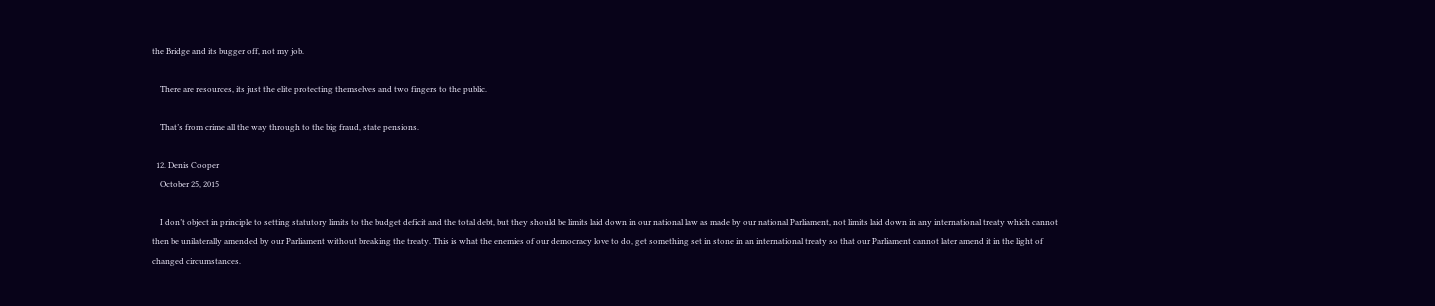the Bridge and its bugger off, not my job.

    There are resources, its just the elite protecting themselves and two fingers to the public.

    That’s from crime all the way through to the big fraud, state pensions.

  12. Denis Cooper
    October 25, 2015

    I don’t object in principle to setting statutory limits to the budget deficit and the total debt, but they should be limits laid down in our national law as made by our national Parliament, not limits laid down in any international treaty which cannot then be unilaterally amended by our Parliament without breaking the treaty. This is what the enemies of our democracy love to do, get something set in stone in an international treaty so that our Parliament cannot later amend it in the light of changed circumstances.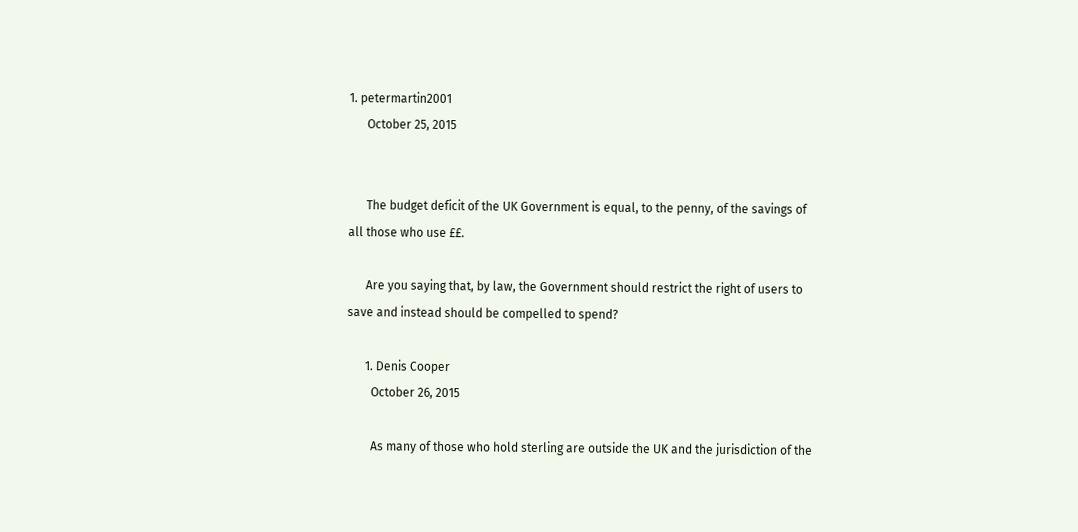1. petermartin2001
      October 25, 2015


      The budget deficit of the UK Government is equal, to the penny, of the savings of all those who use ££.

      Are you saying that, by law, the Government should restrict the right of users to save and instead should be compelled to spend?

      1. Denis Cooper
        October 26, 2015

        As many of those who hold sterling are outside the UK and the jurisdiction of the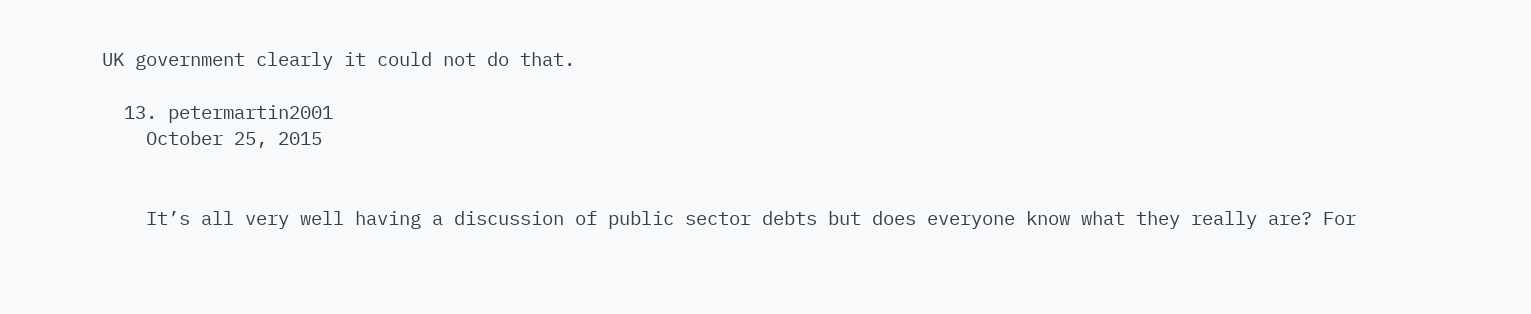UK government clearly it could not do that.

  13. petermartin2001
    October 25, 2015


    It’s all very well having a discussion of public sector debts but does everyone know what they really are? For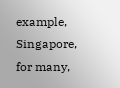example, Singapore, for many,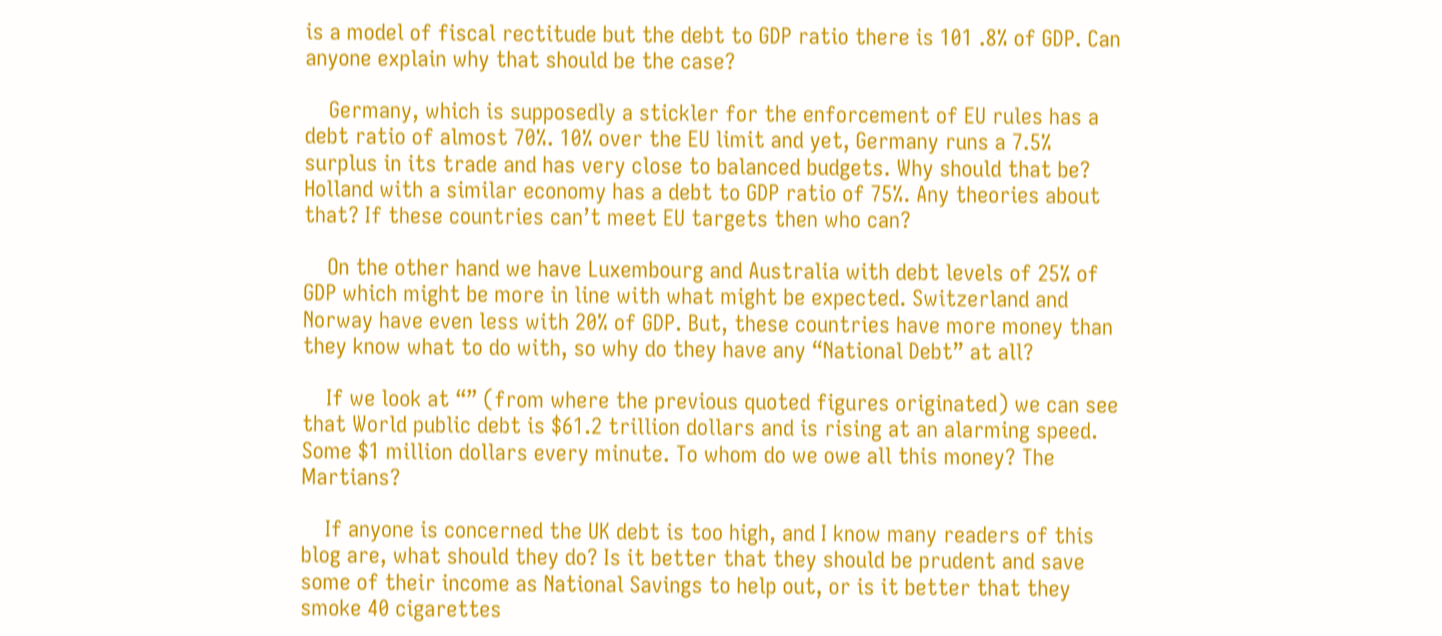is a model of fiscal rectitude but the debt to GDP ratio there is 101 .8% of GDP. Can anyone explain why that should be the case?

    Germany, which is supposedly a stickler for the enforcement of EU rules has a debt ratio of almost 70%. 10% over the EU limit and yet, Germany runs a 7.5% surplus in its trade and has very close to balanced budgets. Why should that be? Holland with a similar economy has a debt to GDP ratio of 75%. Any theories about that? If these countries can’t meet EU targets then who can?

    On the other hand we have Luxembourg and Australia with debt levels of 25% of GDP which might be more in line with what might be expected. Switzerland and Norway have even less with 20% of GDP. But, these countries have more money than they know what to do with, so why do they have any “National Debt” at all?

    If we look at “” (from where the previous quoted figures originated) we can see that World public debt is $61.2 trillion dollars and is rising at an alarming speed. Some $1 million dollars every minute. To whom do we owe all this money? The Martians?

    If anyone is concerned the UK debt is too high, and I know many readers of this blog are, what should they do? Is it better that they should be prudent and save some of their income as National Savings to help out, or is it better that they smoke 40 cigarettes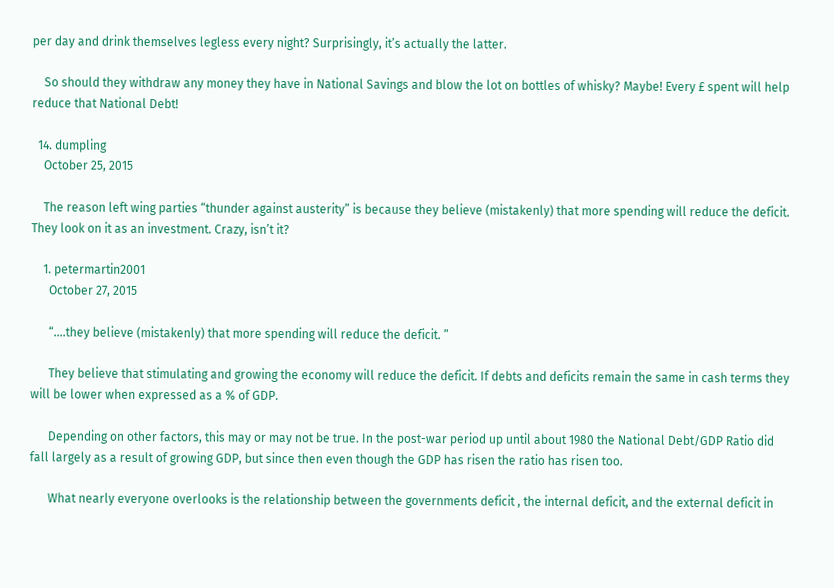per day and drink themselves legless every night? Surprisingly, it’s actually the latter.

    So should they withdraw any money they have in National Savings and blow the lot on bottles of whisky? Maybe! Every £ spent will help reduce that National Debt!

  14. dumpling
    October 25, 2015

    The reason left wing parties “thunder against austerity” is because they believe (mistakenly) that more spending will reduce the deficit. They look on it as an investment. Crazy, isn’t it?

    1. petermartin2001
      October 27, 2015

      “….they believe (mistakenly) that more spending will reduce the deficit. ”

      They believe that stimulating and growing the economy will reduce the deficit. If debts and deficits remain the same in cash terms they will be lower when expressed as a % of GDP.

      Depending on other factors, this may or may not be true. In the post-war period up until about 1980 the National Debt/GDP Ratio did fall largely as a result of growing GDP, but since then even though the GDP has risen the ratio has risen too.

      What nearly everyone overlooks is the relationship between the governments deficit , the internal deficit, and the external deficit in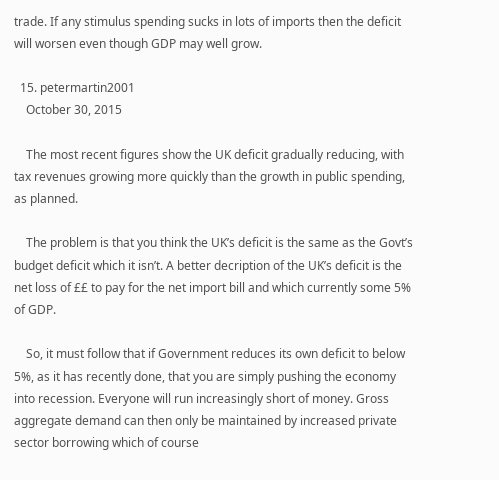trade. If any stimulus spending sucks in lots of imports then the deficit will worsen even though GDP may well grow.

  15. petermartin2001
    October 30, 2015

    The most recent figures show the UK deficit gradually reducing, with tax revenues growing more quickly than the growth in public spending, as planned.

    The problem is that you think the UK’s deficit is the same as the Govt’s budget deficit which it isn’t. A better decription of the UK’s deficit is the net loss of ££ to pay for the net import bill and which currently some 5% of GDP.

    So, it must follow that if Government reduces its own deficit to below 5%, as it has recently done, that you are simply pushing the economy into recession. Everyone will run increasingly short of money. Gross aggregate demand can then only be maintained by increased private sector borrowing which of course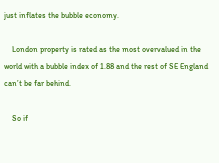just inflates the bubble economy.

    London property is rated as the most overvalued in the world with a bubble index of 1.88 and the rest of SE England can’t be far behind.

    So if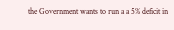the Government wants to run a a 5% deficit in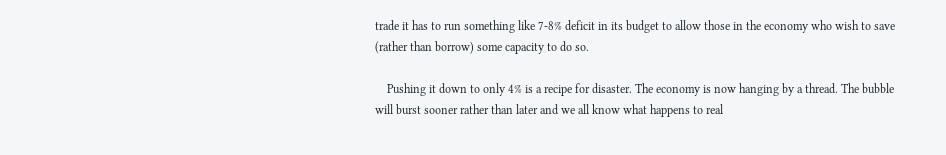trade it has to run something like 7-8% deficit in its budget to allow those in the economy who wish to save (rather than borrow) some capacity to do so.

    Pushing it down to only 4% is a recipe for disaster. The economy is now hanging by a thread. The bubble will burst sooner rather than later and we all know what happens to real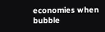economies when bubble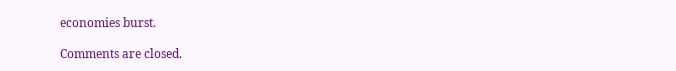economies burst.

Comments are closed.